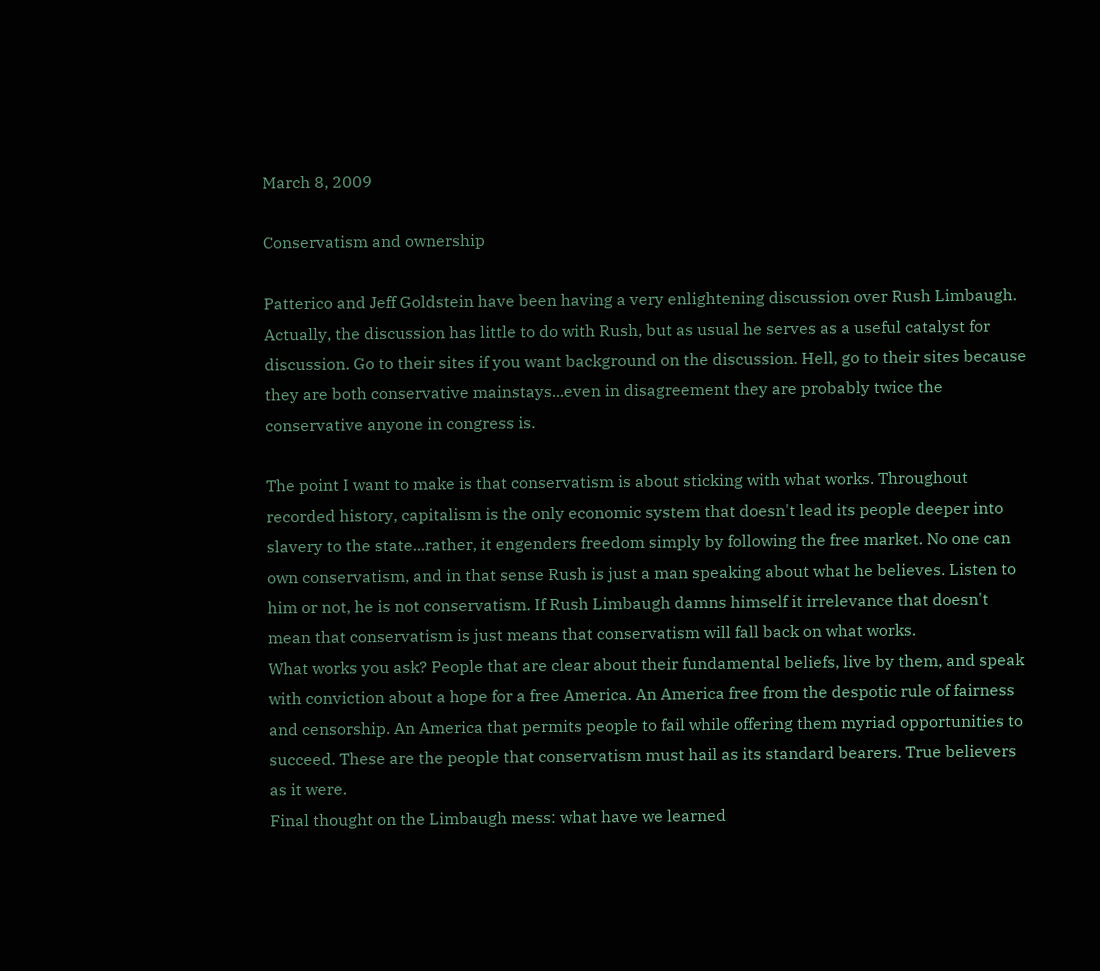March 8, 2009

Conservatism and ownership

Patterico and Jeff Goldstein have been having a very enlightening discussion over Rush Limbaugh. Actually, the discussion has little to do with Rush, but as usual he serves as a useful catalyst for discussion. Go to their sites if you want background on the discussion. Hell, go to their sites because they are both conservative mainstays...even in disagreement they are probably twice the conservative anyone in congress is.

The point I want to make is that conservatism is about sticking with what works. Throughout recorded history, capitalism is the only economic system that doesn't lead its people deeper into slavery to the state...rather, it engenders freedom simply by following the free market. No one can own conservatism, and in that sense Rush is just a man speaking about what he believes. Listen to him or not, he is not conservatism. If Rush Limbaugh damns himself it irrelevance that doesn't mean that conservatism is just means that conservatism will fall back on what works.
What works you ask? People that are clear about their fundamental beliefs, live by them, and speak with conviction about a hope for a free America. An America free from the despotic rule of fairness and censorship. An America that permits people to fail while offering them myriad opportunities to succeed. These are the people that conservatism must hail as its standard bearers. True believers as it were.
Final thought on the Limbaugh mess: what have we learned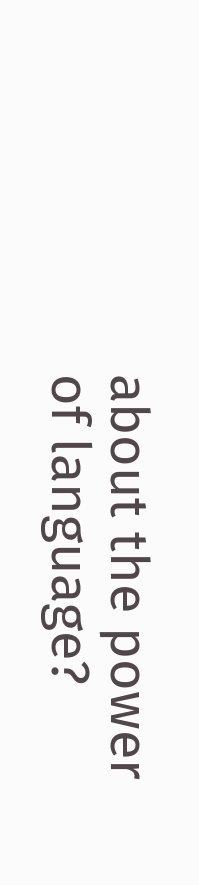about the power of language?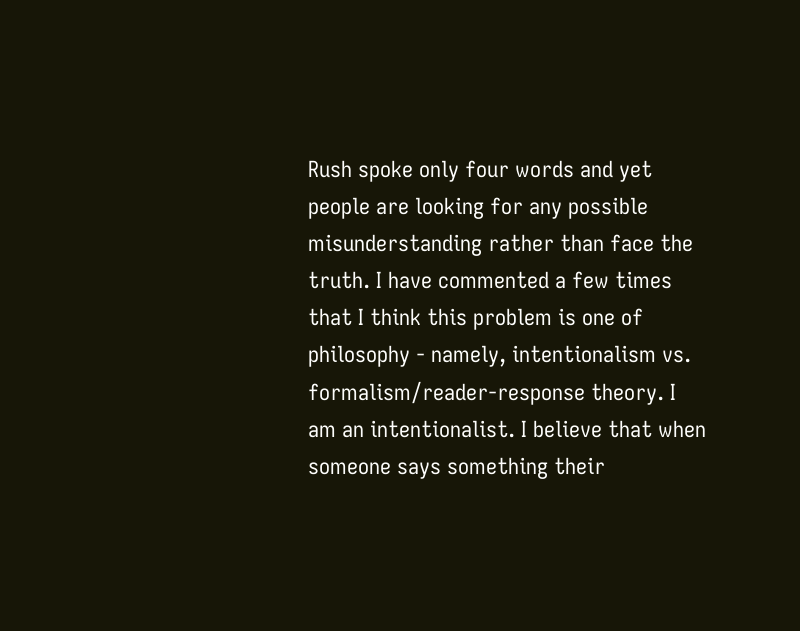Rush spoke only four words and yet people are looking for any possible misunderstanding rather than face the truth. I have commented a few times that I think this problem is one of philosophy - namely, intentionalism vs. formalism/reader-response theory. I am an intentionalist. I believe that when someone says something their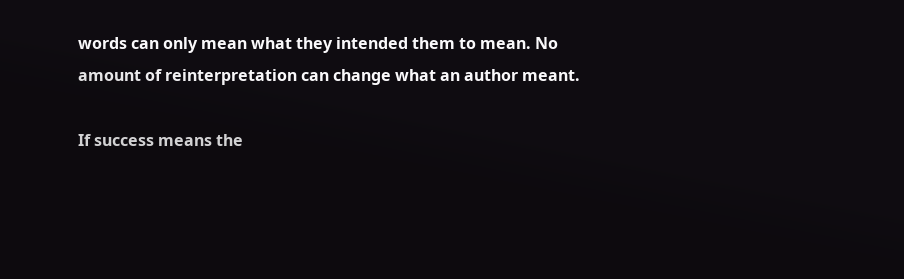words can only mean what they intended them to mean. No amount of reinterpretation can change what an author meant.

If success means the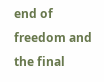end of freedom and the final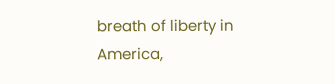breath of liberty in America,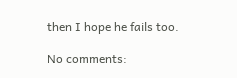then I hope he fails too.

No comments: